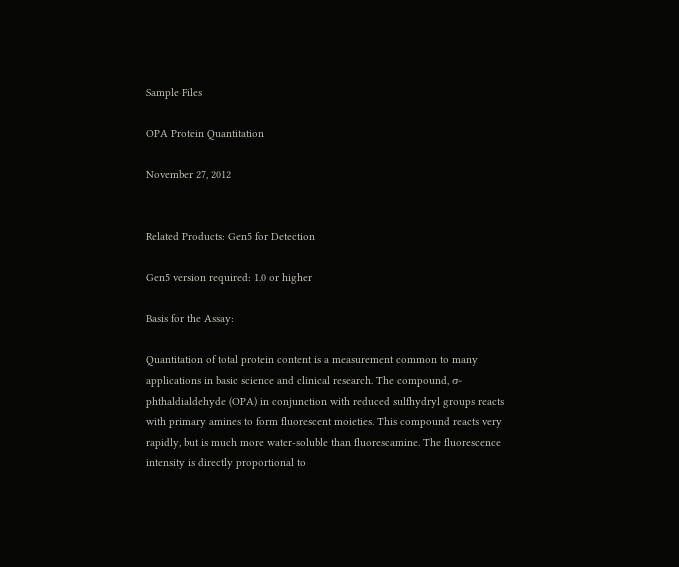Sample Files

OPA Protein Quantitation

November 27, 2012


Related Products: Gen5 for Detection

Gen5 version required: 1.0 or higher

Basis for the Assay:

Quantitation of total protein content is a measurement common to many applications in basic science and clinical research. The compound, σ-phthaldialdehyde (OPA) in conjunction with reduced sulfhydryl groups reacts with primary amines to form fluorescent moieties. This compound reacts very rapidly, but is much more water-soluble than fluorescamine. The fluorescence intensity is directly proportional to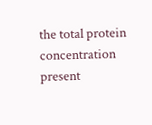the total protein concentration present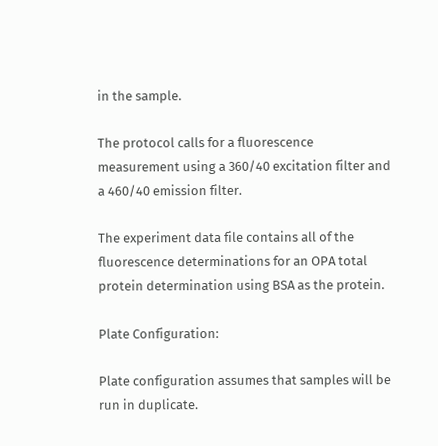in the sample.

The protocol calls for a fluorescence measurement using a 360/40 excitation filter and a 460/40 emission filter.

The experiment data file contains all of the fluorescence determinations for an OPA total protein determination using BSA as the protein.

Plate Configuration:

Plate configuration assumes that samples will be run in duplicate.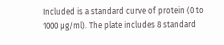Included is a standard curve of protein (0 to 1000 μg/ml). The plate includes 8 standard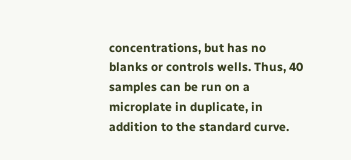concentrations, but has no blanks or controls wells. Thus, 40 samples can be run on a microplate in duplicate, in addition to the standard curve.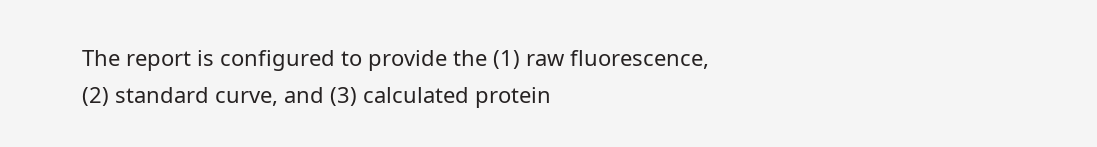The report is configured to provide the (1) raw fluorescence, (2) standard curve, and (3) calculated protein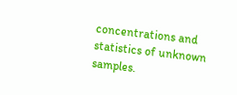concentrations and statistics of unknown samples.